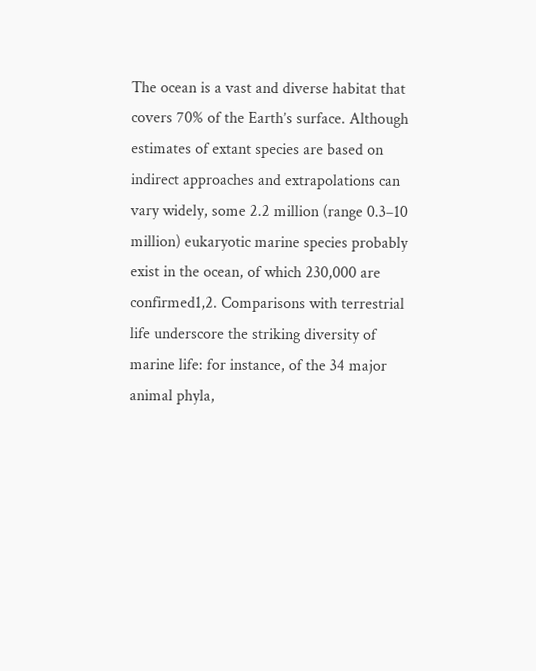The ocean is a vast and diverse habitat that covers 70% of the Earth’s surface. Although estimates of extant species are based on indirect approaches and extrapolations can vary widely, some 2.2 million (range 0.3–10 million) eukaryotic marine species probably exist in the ocean, of which 230,000 are confirmed1,2. Comparisons with terrestrial life underscore the striking diversity of marine life: for instance, of the 34 major animal phyla,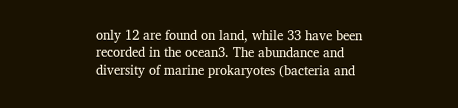only 12 are found on land, while 33 have been recorded in the ocean3. The abundance and diversity of marine prokaryotes (bacteria and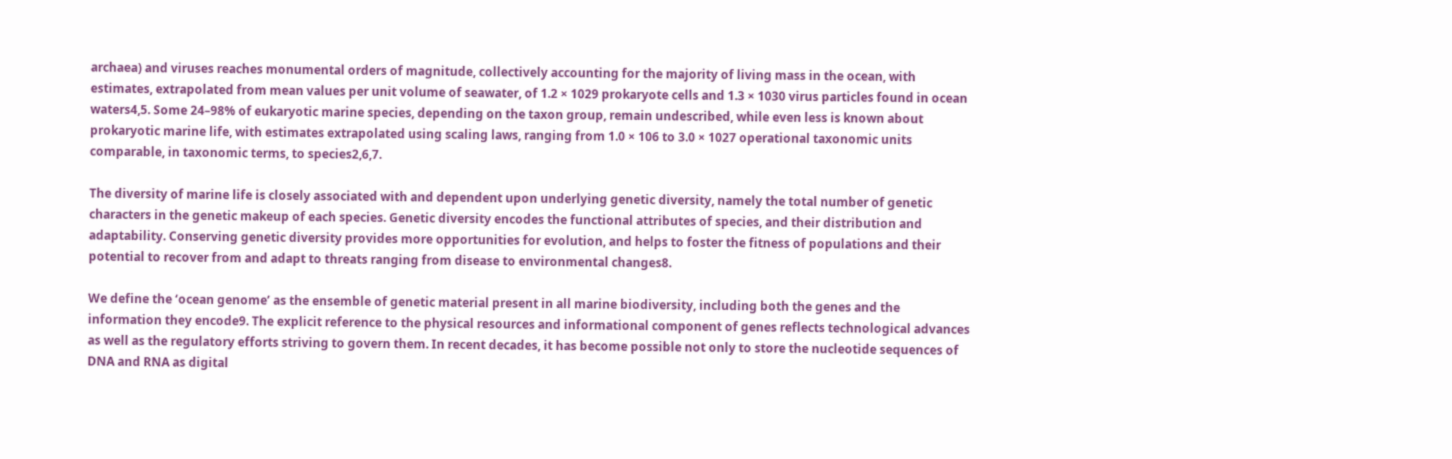archaea) and viruses reaches monumental orders of magnitude, collectively accounting for the majority of living mass in the ocean, with estimates, extrapolated from mean values per unit volume of seawater, of 1.2 × 1029 prokaryote cells and 1.3 × 1030 virus particles found in ocean waters4,5. Some 24–98% of eukaryotic marine species, depending on the taxon group, remain undescribed, while even less is known about prokaryotic marine life, with estimates extrapolated using scaling laws, ranging from 1.0 × 106 to 3.0 × 1027 operational taxonomic units comparable, in taxonomic terms, to species2,6,7.

The diversity of marine life is closely associated with and dependent upon underlying genetic diversity, namely the total number of genetic characters in the genetic makeup of each species. Genetic diversity encodes the functional attributes of species, and their distribution and adaptability. Conserving genetic diversity provides more opportunities for evolution, and helps to foster the fitness of populations and their potential to recover from and adapt to threats ranging from disease to environmental changes8.

We define the ‘ocean genome’ as the ensemble of genetic material present in all marine biodiversity, including both the genes and the information they encode9. The explicit reference to the physical resources and informational component of genes reflects technological advances as well as the regulatory efforts striving to govern them. In recent decades, it has become possible not only to store the nucleotide sequences of DNA and RNA as digital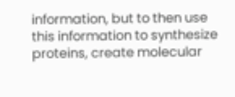information, but to then use this information to synthesize proteins, create molecular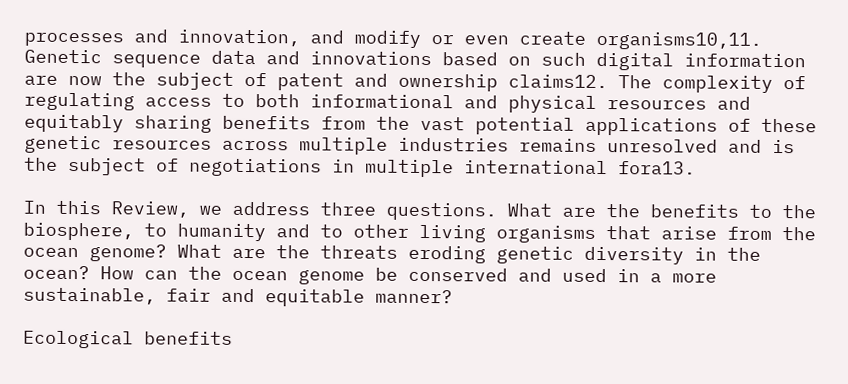processes and innovation, and modify or even create organisms10,11. Genetic sequence data and innovations based on such digital information are now the subject of patent and ownership claims12. The complexity of regulating access to both informational and physical resources and equitably sharing benefits from the vast potential applications of these genetic resources across multiple industries remains unresolved and is the subject of negotiations in multiple international fora13.

In this Review, we address three questions. What are the benefits to the biosphere, to humanity and to other living organisms that arise from the ocean genome? What are the threats eroding genetic diversity in the ocean? How can the ocean genome be conserved and used in a more sustainable, fair and equitable manner?

Ecological benefits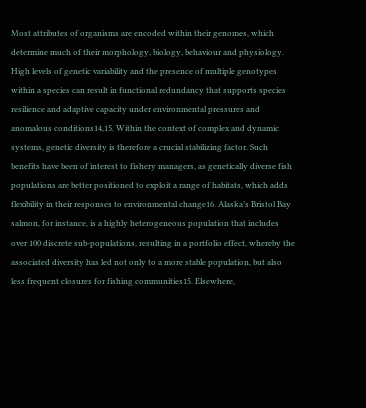Most attributes of organisms are encoded within their genomes, which determine much of their morphology, biology, behaviour and physiology. High levels of genetic variability and the presence of multiple genotypes within a species can result in functional redundancy that supports species resilience and adaptive capacity under environmental pressures and anomalous conditions14,15. Within the context of complex and dynamic systems, genetic diversity is therefore a crucial stabilizing factor. Such benefits have been of interest to fishery managers, as genetically diverse fish populations are better positioned to exploit a range of habitats, which adds flexibility in their responses to environmental change16. Alaska’s Bristol Bay salmon, for instance, is a highly heterogeneous population that includes over 100 discrete sub-populations, resulting in a portfolio effect, whereby the associated diversity has led not only to a more stable population, but also less frequent closures for fishing communities15. Elsewhere,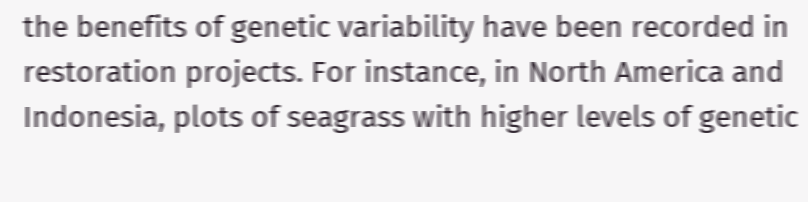the benefits of genetic variability have been recorded in restoration projects. For instance, in North America and Indonesia, plots of seagrass with higher levels of genetic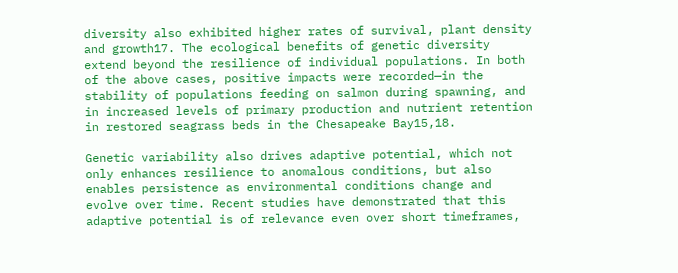diversity also exhibited higher rates of survival, plant density and growth17. The ecological benefits of genetic diversity extend beyond the resilience of individual populations. In both of the above cases, positive impacts were recorded—in the stability of populations feeding on salmon during spawning, and in increased levels of primary production and nutrient retention in restored seagrass beds in the Chesapeake Bay15,18.

Genetic variability also drives adaptive potential, which not only enhances resilience to anomalous conditions, but also enables persistence as environmental conditions change and evolve over time. Recent studies have demonstrated that this adaptive potential is of relevance even over short timeframes,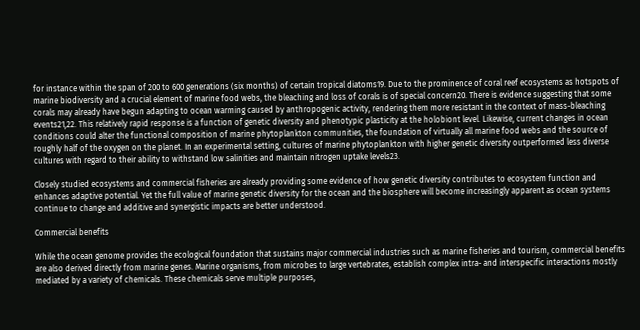for instance within the span of 200 to 600 generations (six months) of certain tropical diatoms19. Due to the prominence of coral reef ecosystems as hotspots of marine biodiversity and a crucial element of marine food webs, the bleaching and loss of corals is of special concern20. There is evidence suggesting that some corals may already have begun adapting to ocean warming caused by anthropogenic activity, rendering them more resistant in the context of mass-bleaching events21,22. This relatively rapid response is a function of genetic diversity and phenotypic plasticity at the holobiont level. Likewise, current changes in ocean conditions could alter the functional composition of marine phytoplankton communities, the foundation of virtually all marine food webs and the source of roughly half of the oxygen on the planet. In an experimental setting, cultures of marine phytoplankton with higher genetic diversity outperformed less diverse cultures with regard to their ability to withstand low salinities and maintain nitrogen uptake levels23.

Closely studied ecosystems and commercial fisheries are already providing some evidence of how genetic diversity contributes to ecosystem function and enhances adaptive potential. Yet the full value of marine genetic diversity for the ocean and the biosphere will become increasingly apparent as ocean systems continue to change and additive and synergistic impacts are better understood.

Commercial benefits

While the ocean genome provides the ecological foundation that sustains major commercial industries such as marine fisheries and tourism, commercial benefits are also derived directly from marine genes. Marine organisms, from microbes to large vertebrates, establish complex intra- and interspecific interactions mostly mediated by a variety of chemicals. These chemicals serve multiple purposes,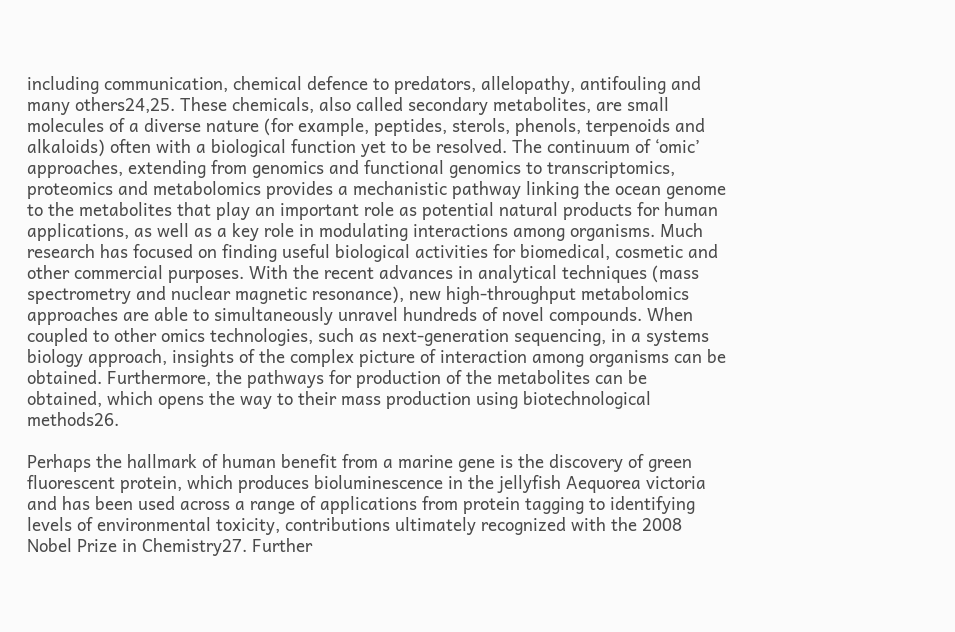including communication, chemical defence to predators, allelopathy, antifouling and many others24,25. These chemicals, also called secondary metabolites, are small molecules of a diverse nature (for example, peptides, sterols, phenols, terpenoids and alkaloids) often with a biological function yet to be resolved. The continuum of ‘omic’ approaches, extending from genomics and functional genomics to transcriptomics, proteomics and metabolomics provides a mechanistic pathway linking the ocean genome to the metabolites that play an important role as potential natural products for human applications, as well as a key role in modulating interactions among organisms. Much research has focused on finding useful biological activities for biomedical, cosmetic and other commercial purposes. With the recent advances in analytical techniques (mass spectrometry and nuclear magnetic resonance), new high-throughput metabolomics approaches are able to simultaneously unravel hundreds of novel compounds. When coupled to other omics technologies, such as next-generation sequencing, in a systems biology approach, insights of the complex picture of interaction among organisms can be obtained. Furthermore, the pathways for production of the metabolites can be obtained, which opens the way to their mass production using biotechnological methods26.

Perhaps the hallmark of human benefit from a marine gene is the discovery of green fluorescent protein, which produces bioluminescence in the jellyfish Aequorea victoria and has been used across a range of applications from protein tagging to identifying levels of environmental toxicity, contributions ultimately recognized with the 2008 Nobel Prize in Chemistry27. Further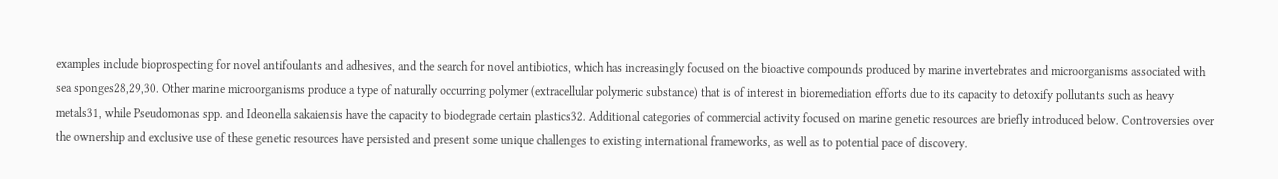examples include bioprospecting for novel antifoulants and adhesives, and the search for novel antibiotics, which has increasingly focused on the bioactive compounds produced by marine invertebrates and microorganisms associated with sea sponges28,29,30. Other marine microorganisms produce a type of naturally occurring polymer (extracellular polymeric substance) that is of interest in bioremediation efforts due to its capacity to detoxify pollutants such as heavy metals31, while Pseudomonas spp. and Ideonella sakaiensis have the capacity to biodegrade certain plastics32. Additional categories of commercial activity focused on marine genetic resources are briefly introduced below. Controversies over the ownership and exclusive use of these genetic resources have persisted and present some unique challenges to existing international frameworks, as well as to potential pace of discovery.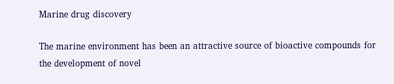Marine drug discovery

The marine environment has been an attractive source of bioactive compounds for the development of novel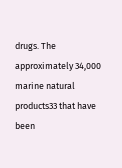drugs. The approximately 34,000 marine natural products33 that have been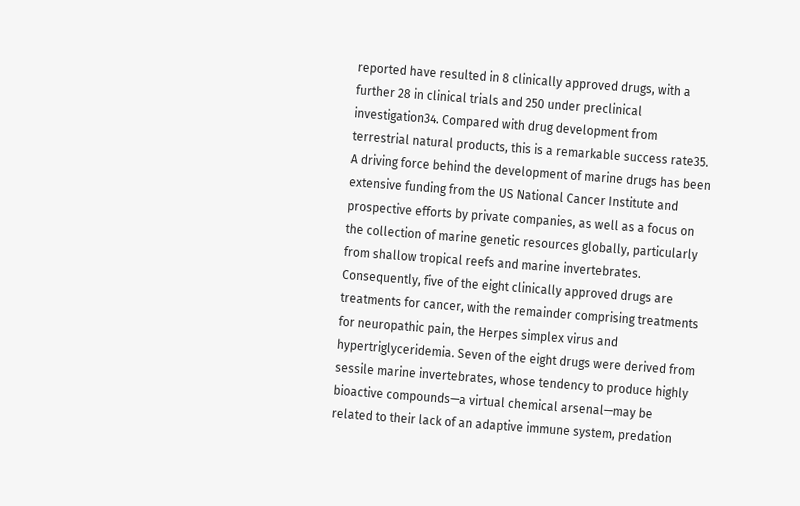reported have resulted in 8 clinically approved drugs, with a further 28 in clinical trials and 250 under preclinical investigation34. Compared with drug development from terrestrial natural products, this is a remarkable success rate35. A driving force behind the development of marine drugs has been extensive funding from the US National Cancer Institute and prospective efforts by private companies, as well as a focus on the collection of marine genetic resources globally, particularly from shallow tropical reefs and marine invertebrates. Consequently, five of the eight clinically approved drugs are treatments for cancer, with the remainder comprising treatments for neuropathic pain, the Herpes simplex virus and hypertriglyceridemia. Seven of the eight drugs were derived from sessile marine invertebrates, whose tendency to produce highly bioactive compounds—a virtual chemical arsenal—may be related to their lack of an adaptive immune system, predation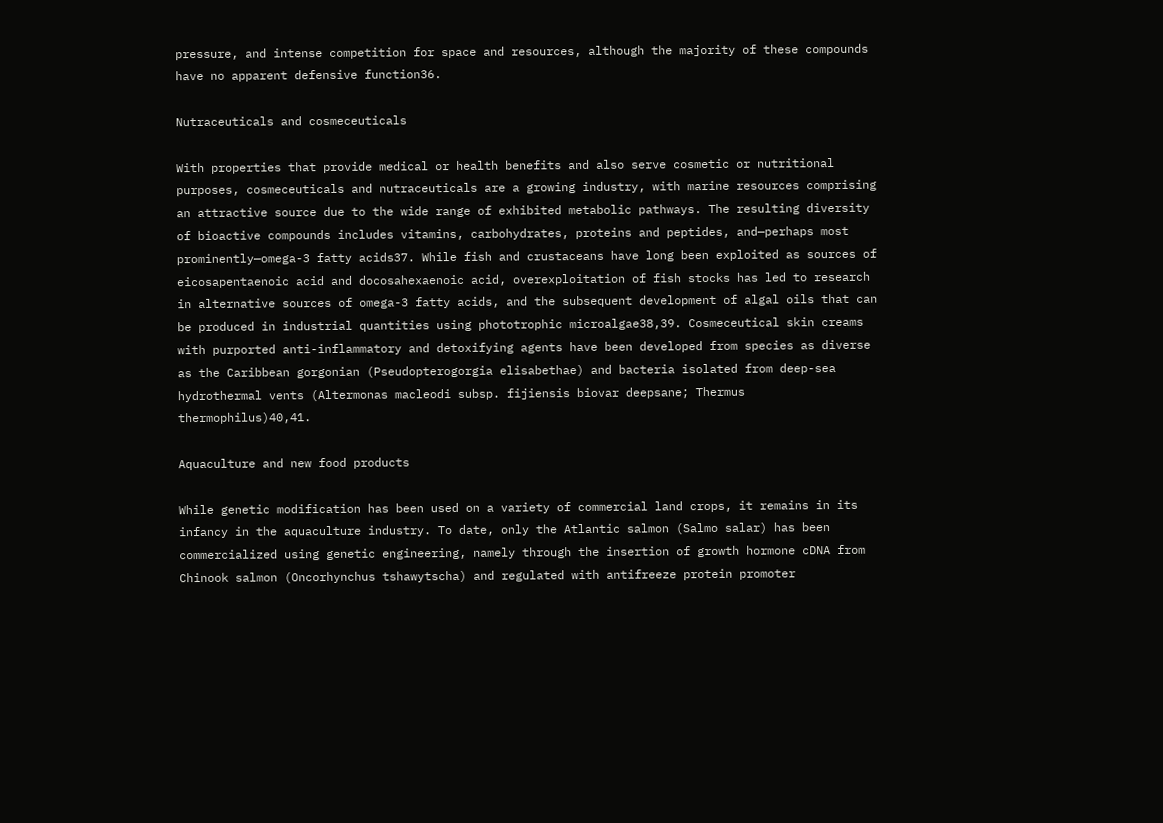pressure, and intense competition for space and resources, although the majority of these compounds have no apparent defensive function36.

Nutraceuticals and cosmeceuticals

With properties that provide medical or health benefits and also serve cosmetic or nutritional purposes, cosmeceuticals and nutraceuticals are a growing industry, with marine resources comprising an attractive source due to the wide range of exhibited metabolic pathways. The resulting diversity of bioactive compounds includes vitamins, carbohydrates, proteins and peptides, and—perhaps most prominently—omega-3 fatty acids37. While fish and crustaceans have long been exploited as sources of eicosapentaenoic acid and docosahexaenoic acid, overexploitation of fish stocks has led to research in alternative sources of omega-3 fatty acids, and the subsequent development of algal oils that can be produced in industrial quantities using phototrophic microalgae38,39. Cosmeceutical skin creams with purported anti-inflammatory and detoxifying agents have been developed from species as diverse as the Caribbean gorgonian (Pseudopterogorgia elisabethae) and bacteria isolated from deep-sea hydrothermal vents (Altermonas macleodi subsp. fijiensis biovar deepsane; Thermus thermophilus)40,41.

Aquaculture and new food products

While genetic modification has been used on a variety of commercial land crops, it remains in its infancy in the aquaculture industry. To date, only the Atlantic salmon (Salmo salar) has been commercialized using genetic engineering, namely through the insertion of growth hormone cDNA from Chinook salmon (Oncorhynchus tshawytscha) and regulated with antifreeze protein promoter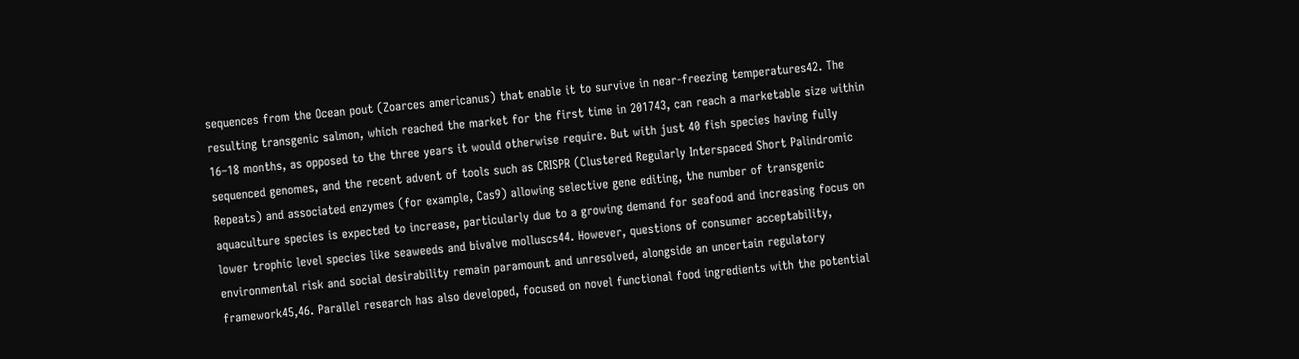sequences from the Ocean pout (Zoarces americanus) that enable it to survive in near-freezing temperatures42. The resulting transgenic salmon, which reached the market for the first time in 201743, can reach a marketable size within 16–18 months, as opposed to the three years it would otherwise require. But with just 40 fish species having fully sequenced genomes, and the recent advent of tools such as CRISPR (Clustered Regularly Interspaced Short Palindromic Repeats) and associated enzymes (for example, Cas9) allowing selective gene editing, the number of transgenic aquaculture species is expected to increase, particularly due to a growing demand for seafood and increasing focus on lower trophic level species like seaweeds and bivalve molluscs44. However, questions of consumer acceptability, environmental risk and social desirability remain paramount and unresolved, alongside an uncertain regulatory framework45,46. Parallel research has also developed, focused on novel functional food ingredients with the potential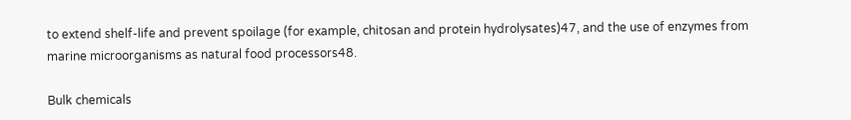to extend shelf-life and prevent spoilage (for example, chitosan and protein hydrolysates)47, and the use of enzymes from marine microorganisms as natural food processors48.

Bulk chemicals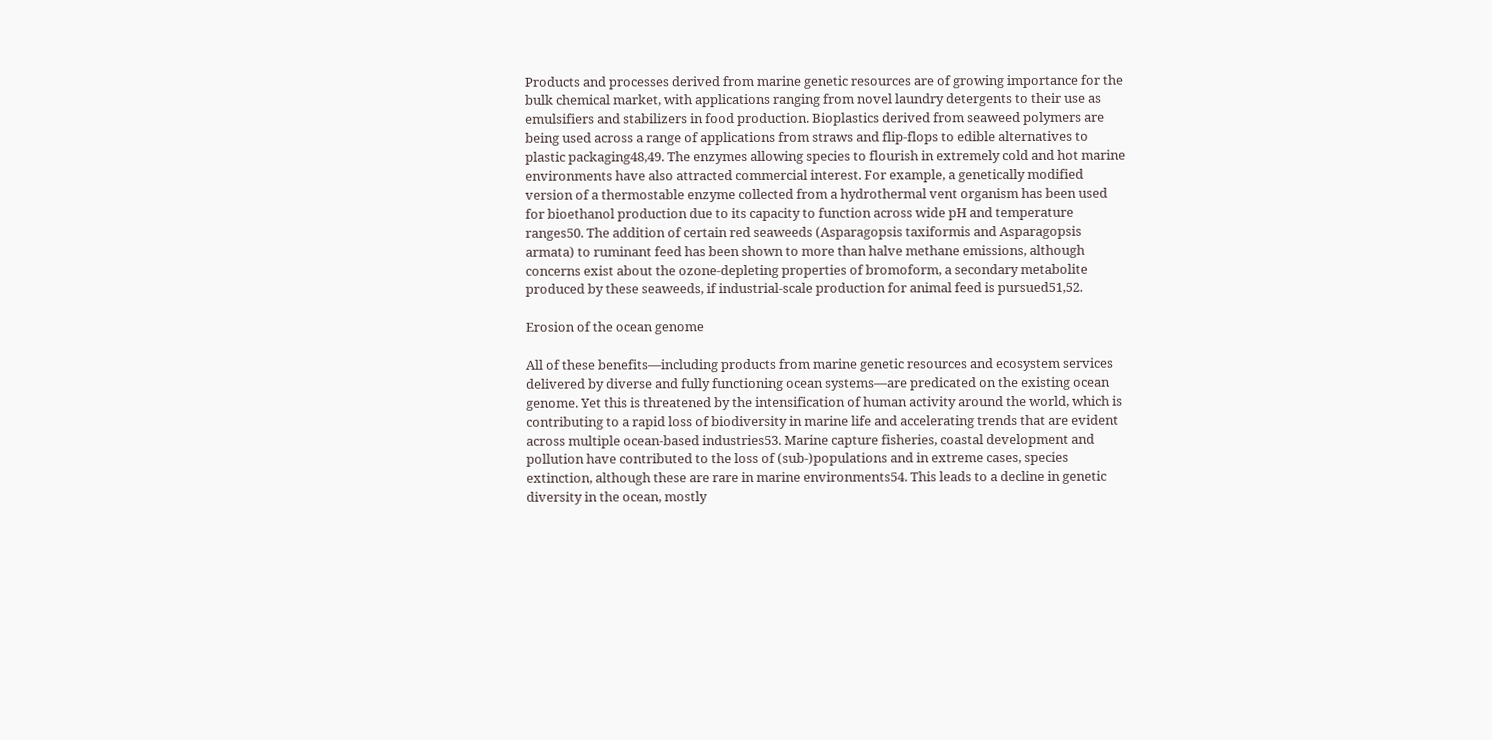Products and processes derived from marine genetic resources are of growing importance for the bulk chemical market, with applications ranging from novel laundry detergents to their use as emulsifiers and stabilizers in food production. Bioplastics derived from seaweed polymers are being used across a range of applications from straws and flip-flops to edible alternatives to plastic packaging48,49. The enzymes allowing species to flourish in extremely cold and hot marine environments have also attracted commercial interest. For example, a genetically modified version of a thermostable enzyme collected from a hydrothermal vent organism has been used for bioethanol production due to its capacity to function across wide pH and temperature ranges50. The addition of certain red seaweeds (Asparagopsis taxiformis and Asparagopsis armata) to ruminant feed has been shown to more than halve methane emissions, although concerns exist about the ozone-depleting properties of bromoform, a secondary metabolite produced by these seaweeds, if industrial-scale production for animal feed is pursued51,52.

Erosion of the ocean genome

All of these benefits—including products from marine genetic resources and ecosystem services delivered by diverse and fully functioning ocean systems—are predicated on the existing ocean genome. Yet this is threatened by the intensification of human activity around the world, which is contributing to a rapid loss of biodiversity in marine life and accelerating trends that are evident across multiple ocean-based industries53. Marine capture fisheries, coastal development and pollution have contributed to the loss of (sub-)populations and in extreme cases, species extinction, although these are rare in marine environments54. This leads to a decline in genetic diversity in the ocean, mostly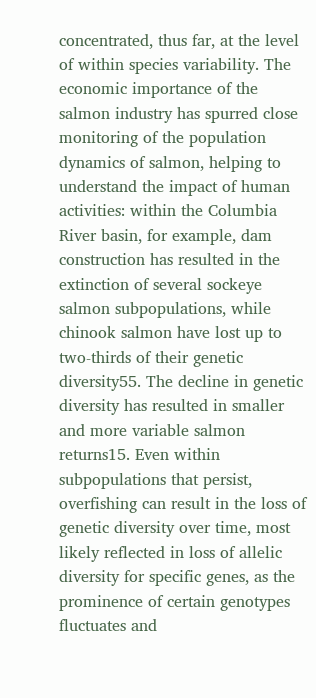concentrated, thus far, at the level of within species variability. The economic importance of the salmon industry has spurred close monitoring of the population dynamics of salmon, helping to understand the impact of human activities: within the Columbia River basin, for example, dam construction has resulted in the extinction of several sockeye salmon subpopulations, while chinook salmon have lost up to two-thirds of their genetic diversity55. The decline in genetic diversity has resulted in smaller and more variable salmon returns15. Even within subpopulations that persist, overfishing can result in the loss of genetic diversity over time, most likely reflected in loss of allelic diversity for specific genes, as the prominence of certain genotypes fluctuates and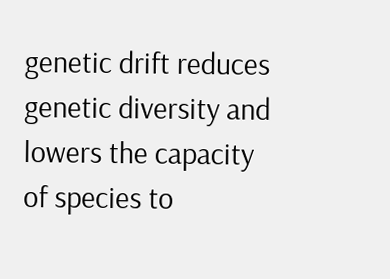genetic drift reduces genetic diversity and lowers the capacity of species to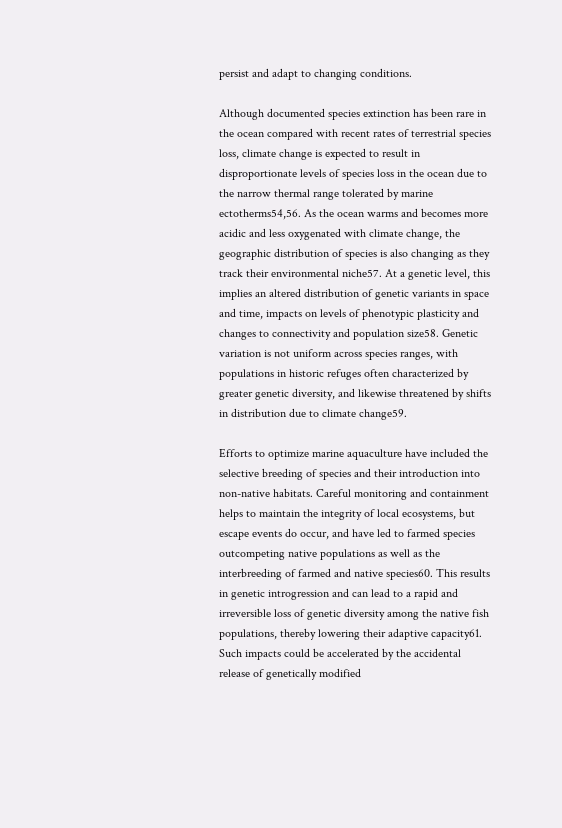persist and adapt to changing conditions.

Although documented species extinction has been rare in the ocean compared with recent rates of terrestrial species loss, climate change is expected to result in disproportionate levels of species loss in the ocean due to the narrow thermal range tolerated by marine ectotherms54,56. As the ocean warms and becomes more acidic and less oxygenated with climate change, the geographic distribution of species is also changing as they track their environmental niche57. At a genetic level, this implies an altered distribution of genetic variants in space and time, impacts on levels of phenotypic plasticity and changes to connectivity and population size58. Genetic variation is not uniform across species ranges, with populations in historic refuges often characterized by greater genetic diversity, and likewise threatened by shifts in distribution due to climate change59.

Efforts to optimize marine aquaculture have included the selective breeding of species and their introduction into non-native habitats. Careful monitoring and containment helps to maintain the integrity of local ecosystems, but escape events do occur, and have led to farmed species outcompeting native populations as well as the interbreeding of farmed and native species60. This results in genetic introgression and can lead to a rapid and irreversible loss of genetic diversity among the native fish populations, thereby lowering their adaptive capacity61. Such impacts could be accelerated by the accidental release of genetically modified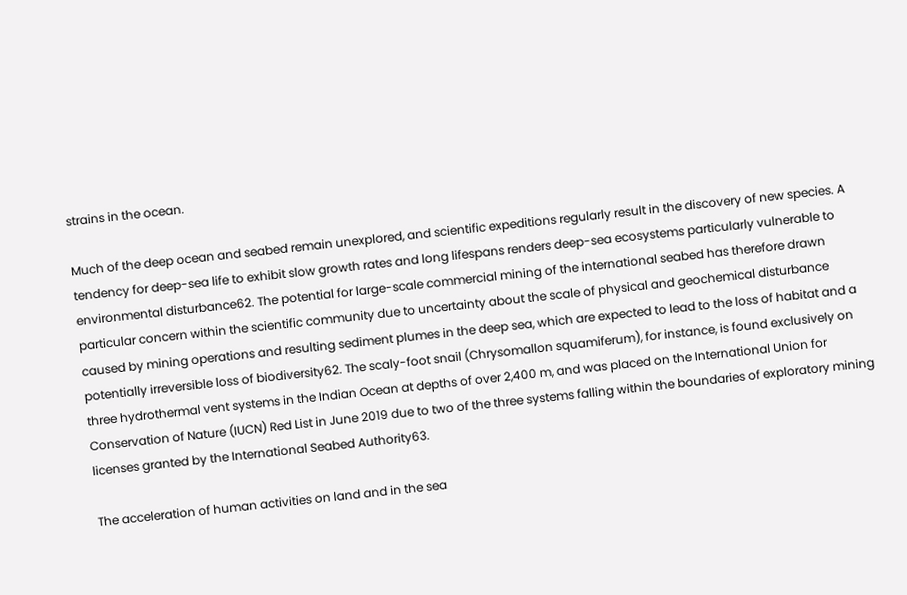strains in the ocean.

Much of the deep ocean and seabed remain unexplored, and scientific expeditions regularly result in the discovery of new species. A tendency for deep-sea life to exhibit slow growth rates and long lifespans renders deep-sea ecosystems particularly vulnerable to environmental disturbance62. The potential for large-scale commercial mining of the international seabed has therefore drawn particular concern within the scientific community due to uncertainty about the scale of physical and geochemical disturbance caused by mining operations and resulting sediment plumes in the deep sea, which are expected to lead to the loss of habitat and a potentially irreversible loss of biodiversity62. The scaly-foot snail (Chrysomallon squamiferum), for instance, is found exclusively on three hydrothermal vent systems in the Indian Ocean at depths of over 2,400 m, and was placed on the International Union for Conservation of Nature (IUCN) Red List in June 2019 due to two of the three systems falling within the boundaries of exploratory mining licenses granted by the International Seabed Authority63.

The acceleration of human activities on land and in the sea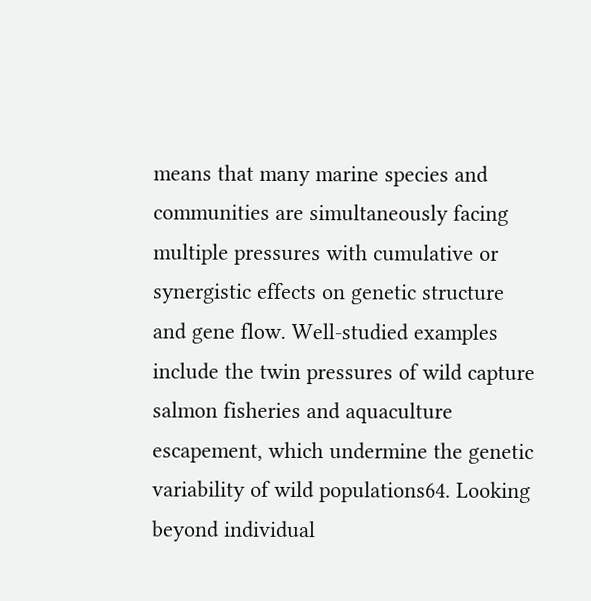means that many marine species and communities are simultaneously facing multiple pressures with cumulative or synergistic effects on genetic structure and gene flow. Well-studied examples include the twin pressures of wild capture salmon fisheries and aquaculture escapement, which undermine the genetic variability of wild populations64. Looking beyond individual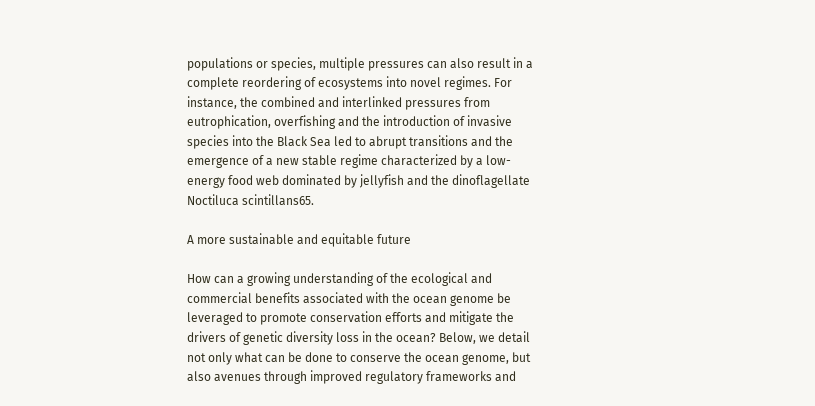populations or species, multiple pressures can also result in a complete reordering of ecosystems into novel regimes. For instance, the combined and interlinked pressures from eutrophication, overfishing and the introduction of invasive species into the Black Sea led to abrupt transitions and the emergence of a new stable regime characterized by a low-energy food web dominated by jellyfish and the dinoflagellate Noctiluca scintillans65.

A more sustainable and equitable future

How can a growing understanding of the ecological and commercial benefits associated with the ocean genome be leveraged to promote conservation efforts and mitigate the drivers of genetic diversity loss in the ocean? Below, we detail not only what can be done to conserve the ocean genome, but also avenues through improved regulatory frameworks and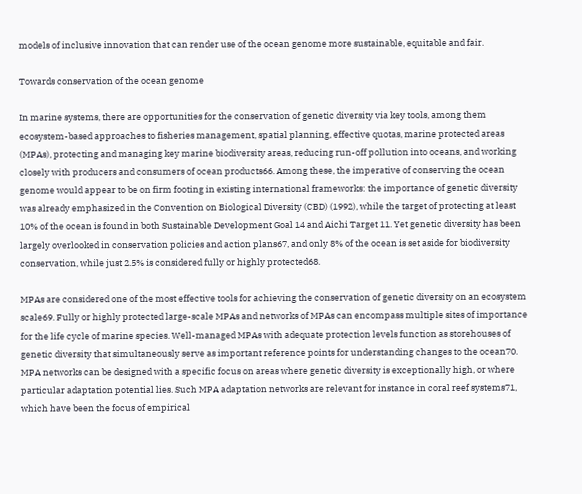models of inclusive innovation that can render use of the ocean genome more sustainable, equitable and fair.

Towards conservation of the ocean genome

In marine systems, there are opportunities for the conservation of genetic diversity via key tools, among them ecosystem-based approaches to fisheries management, spatial planning, effective quotas, marine protected areas (MPAs), protecting and managing key marine biodiversity areas, reducing run-off pollution into oceans, and working closely with producers and consumers of ocean products66. Among these, the imperative of conserving the ocean genome would appear to be on firm footing in existing international frameworks: the importance of genetic diversity was already emphasized in the Convention on Biological Diversity (CBD) (1992), while the target of protecting at least 10% of the ocean is found in both Sustainable Development Goal 14 and Aichi Target 11. Yet genetic diversity has been largely overlooked in conservation policies and action plans67, and only 8% of the ocean is set aside for biodiversity conservation, while just 2.5% is considered fully or highly protected68.

MPAs are considered one of the most effective tools for achieving the conservation of genetic diversity on an ecosystem scale69. Fully or highly protected large-scale MPAs and networks of MPAs can encompass multiple sites of importance for the life cycle of marine species. Well-managed MPAs with adequate protection levels function as storehouses of genetic diversity that simultaneously serve as important reference points for understanding changes to the ocean70. MPA networks can be designed with a specific focus on areas where genetic diversity is exceptionally high, or where particular adaptation potential lies. Such MPA adaptation networks are relevant for instance in coral reef systems71, which have been the focus of empirical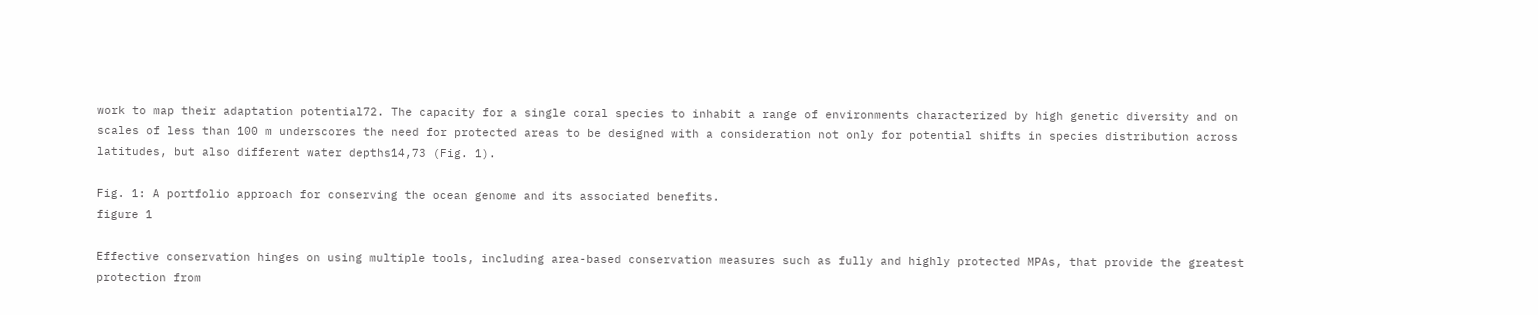work to map their adaptation potential72. The capacity for a single coral species to inhabit a range of environments characterized by high genetic diversity and on scales of less than 100 m underscores the need for protected areas to be designed with a consideration not only for potential shifts in species distribution across latitudes, but also different water depths14,73 (Fig. 1).

Fig. 1: A portfolio approach for conserving the ocean genome and its associated benefits.
figure 1

Effective conservation hinges on using multiple tools, including area-based conservation measures such as fully and highly protected MPAs, that provide the greatest protection from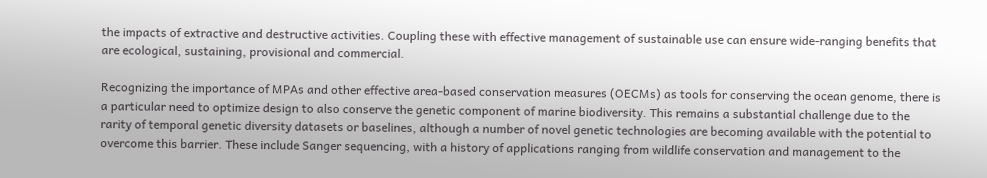the impacts of extractive and destructive activities. Coupling these with effective management of sustainable use can ensure wide-ranging benefits that are ecological, sustaining, provisional and commercial.

Recognizing the importance of MPAs and other effective area-based conservation measures (OECMs) as tools for conserving the ocean genome, there is a particular need to optimize design to also conserve the genetic component of marine biodiversity. This remains a substantial challenge due to the rarity of temporal genetic diversity datasets or baselines, although a number of novel genetic technologies are becoming available with the potential to overcome this barrier. These include Sanger sequencing, with a history of applications ranging from wildlife conservation and management to the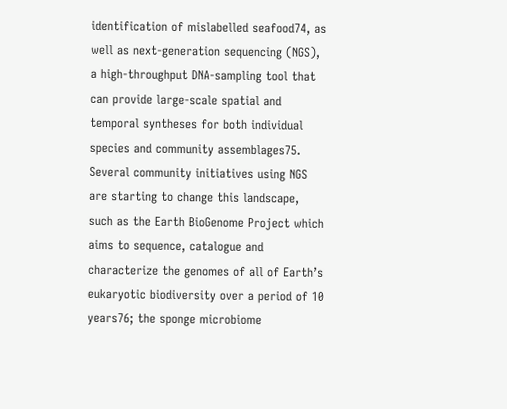identification of mislabelled seafood74, as well as next-generation sequencing (NGS), a high-throughput DNA-sampling tool that can provide large-scale spatial and temporal syntheses for both individual species and community assemblages75. Several community initiatives using NGS are starting to change this landscape, such as the Earth BioGenome Project which aims to sequence, catalogue and characterize the genomes of all of Earth’s eukaryotic biodiversity over a period of 10 years76; the sponge microbiome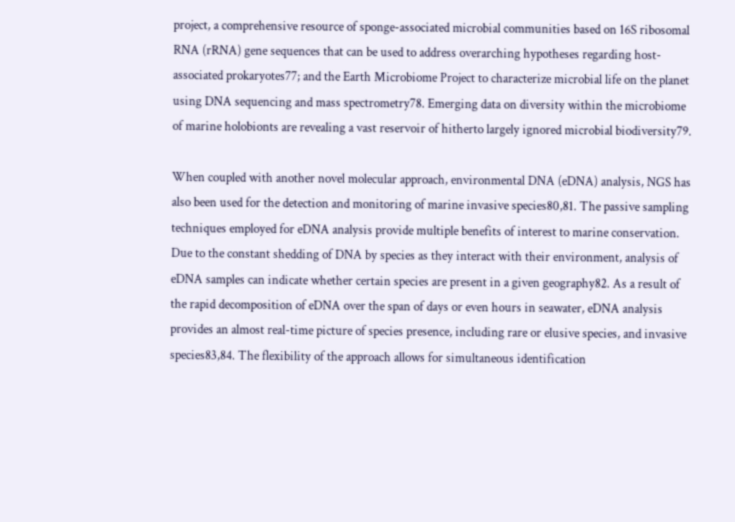project, a comprehensive resource of sponge-associated microbial communities based on 16S ribosomal RNA (rRNA) gene sequences that can be used to address overarching hypotheses regarding host-associated prokaryotes77; and the Earth Microbiome Project to characterize microbial life on the planet using DNA sequencing and mass spectrometry78. Emerging data on diversity within the microbiome of marine holobionts are revealing a vast reservoir of hitherto largely ignored microbial biodiversity79.

When coupled with another novel molecular approach, environmental DNA (eDNA) analysis, NGS has also been used for the detection and monitoring of marine invasive species80,81. The passive sampling techniques employed for eDNA analysis provide multiple benefits of interest to marine conservation. Due to the constant shedding of DNA by species as they interact with their environment, analysis of eDNA samples can indicate whether certain species are present in a given geography82. As a result of the rapid decomposition of eDNA over the span of days or even hours in seawater, eDNA analysis provides an almost real-time picture of species presence, including rare or elusive species, and invasive species83,84. The flexibility of the approach allows for simultaneous identification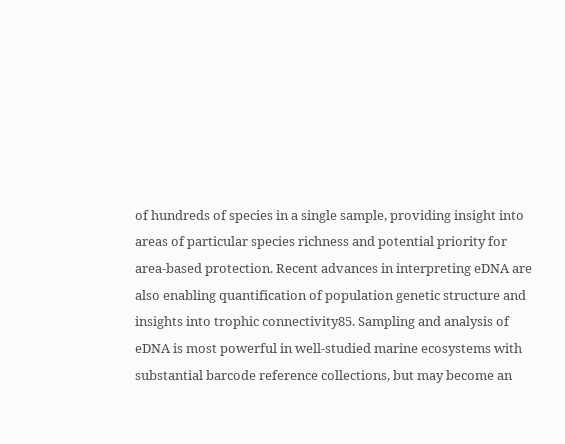of hundreds of species in a single sample, providing insight into areas of particular species richness and potential priority for area-based protection. Recent advances in interpreting eDNA are also enabling quantification of population genetic structure and insights into trophic connectivity85. Sampling and analysis of eDNA is most powerful in well-studied marine ecosystems with substantial barcode reference collections, but may become an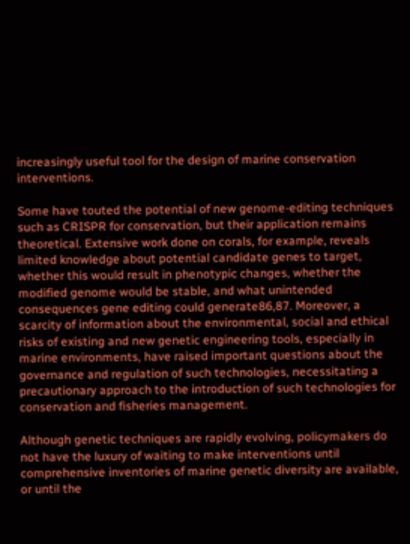increasingly useful tool for the design of marine conservation interventions.

Some have touted the potential of new genome-editing techniques such as CRISPR for conservation, but their application remains theoretical. Extensive work done on corals, for example, reveals limited knowledge about potential candidate genes to target, whether this would result in phenotypic changes, whether the modified genome would be stable, and what unintended consequences gene editing could generate86,87. Moreover, a scarcity of information about the environmental, social and ethical risks of existing and new genetic engineering tools, especially in marine environments, have raised important questions about the governance and regulation of such technologies, necessitating a precautionary approach to the introduction of such technologies for conservation and fisheries management.

Although genetic techniques are rapidly evolving, policymakers do not have the luxury of waiting to make interventions until comprehensive inventories of marine genetic diversity are available, or until the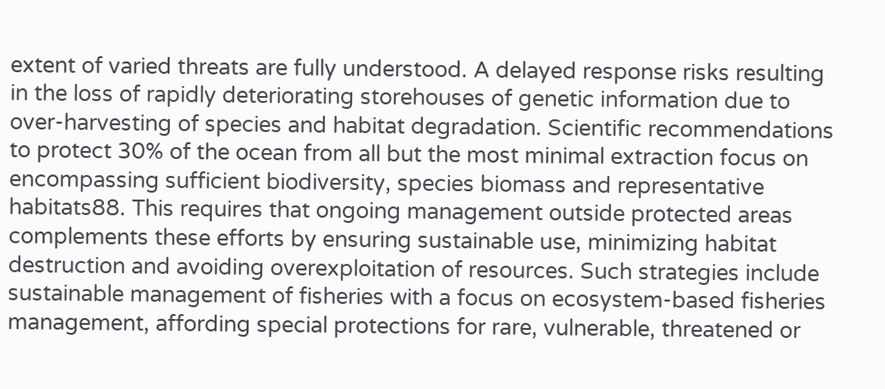extent of varied threats are fully understood. A delayed response risks resulting in the loss of rapidly deteriorating storehouses of genetic information due to over-harvesting of species and habitat degradation. Scientific recommendations to protect 30% of the ocean from all but the most minimal extraction focus on encompassing sufficient biodiversity, species biomass and representative habitats88. This requires that ongoing management outside protected areas complements these efforts by ensuring sustainable use, minimizing habitat destruction and avoiding overexploitation of resources. Such strategies include sustainable management of fisheries with a focus on ecosystem-based fisheries management, affording special protections for rare, vulnerable, threatened or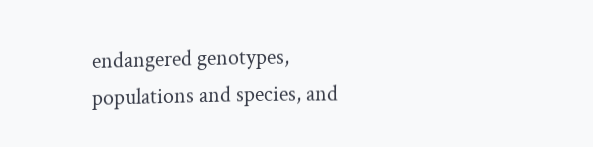endangered genotypes, populations and species, and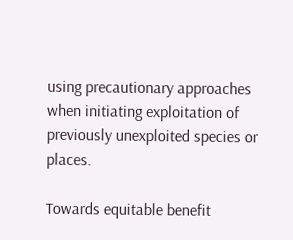using precautionary approaches when initiating exploitation of previously unexploited species or places.

Towards equitable benefit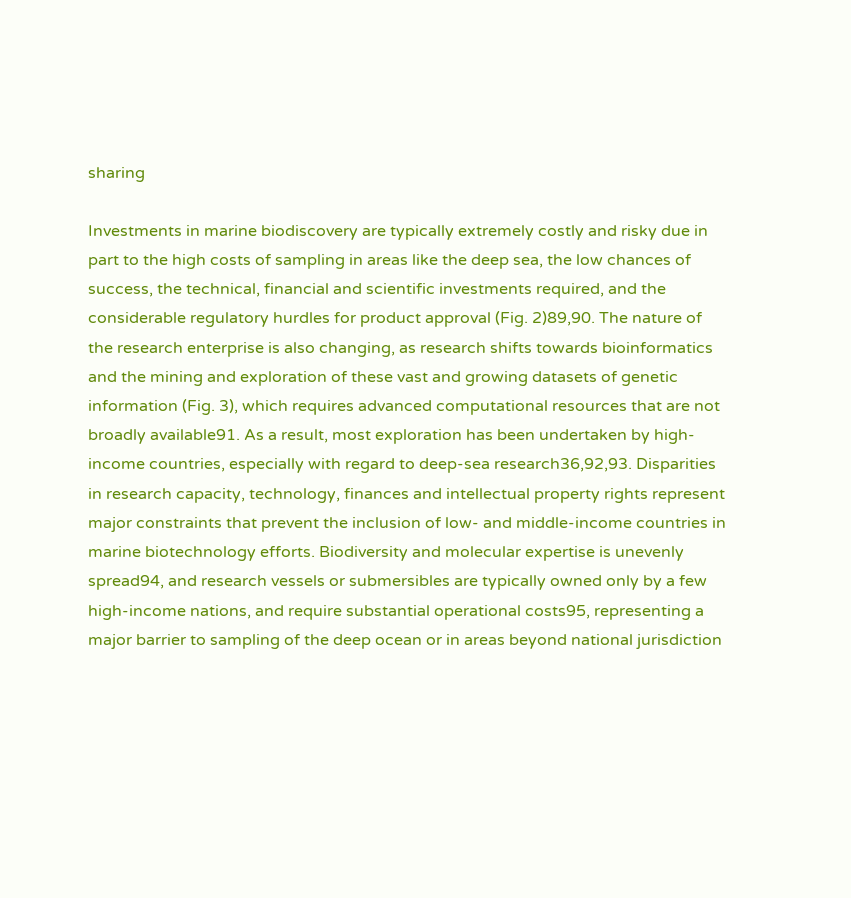sharing

Investments in marine biodiscovery are typically extremely costly and risky due in part to the high costs of sampling in areas like the deep sea, the low chances of success, the technical, financial and scientific investments required, and the considerable regulatory hurdles for product approval (Fig. 2)89,90. The nature of the research enterprise is also changing, as research shifts towards bioinformatics and the mining and exploration of these vast and growing datasets of genetic information (Fig. 3), which requires advanced computational resources that are not broadly available91. As a result, most exploration has been undertaken by high-income countries, especially with regard to deep-sea research36,92,93. Disparities in research capacity, technology, finances and intellectual property rights represent major constraints that prevent the inclusion of low- and middle-income countries in marine biotechnology efforts. Biodiversity and molecular expertise is unevenly spread94, and research vessels or submersibles are typically owned only by a few high-income nations, and require substantial operational costs95, representing a major barrier to sampling of the deep ocean or in areas beyond national jurisdiction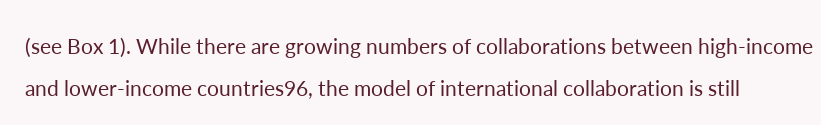(see Box 1). While there are growing numbers of collaborations between high-income and lower-income countries96, the model of international collaboration is still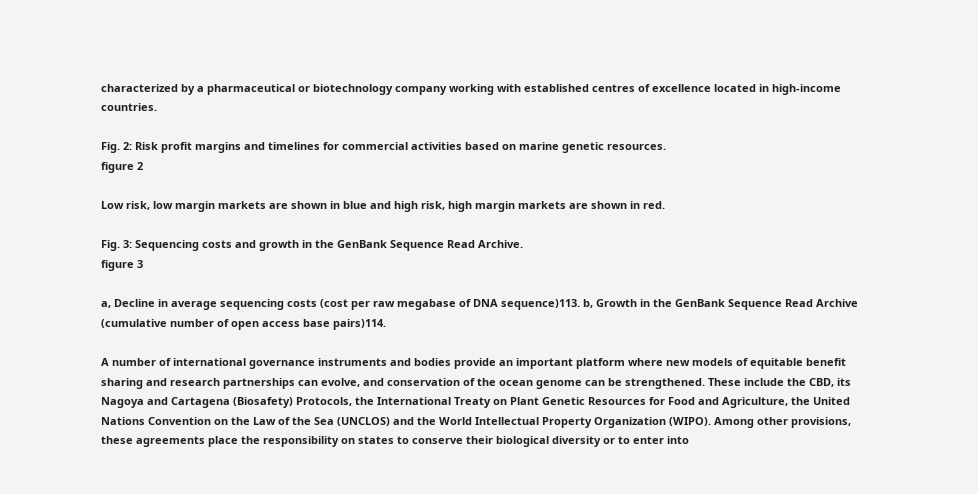characterized by a pharmaceutical or biotechnology company working with established centres of excellence located in high-income countries.

Fig. 2: Risk profit margins and timelines for commercial activities based on marine genetic resources.
figure 2

Low risk, low margin markets are shown in blue and high risk, high margin markets are shown in red.

Fig. 3: Sequencing costs and growth in the GenBank Sequence Read Archive.
figure 3

a, Decline in average sequencing costs (cost per raw megabase of DNA sequence)113. b, Growth in the GenBank Sequence Read Archive (cumulative number of open access base pairs)114.

A number of international governance instruments and bodies provide an important platform where new models of equitable benefit sharing and research partnerships can evolve, and conservation of the ocean genome can be strengthened. These include the CBD, its Nagoya and Cartagena (Biosafety) Protocols, the International Treaty on Plant Genetic Resources for Food and Agriculture, the United Nations Convention on the Law of the Sea (UNCLOS) and the World Intellectual Property Organization (WIPO). Among other provisions, these agreements place the responsibility on states to conserve their biological diversity or to enter into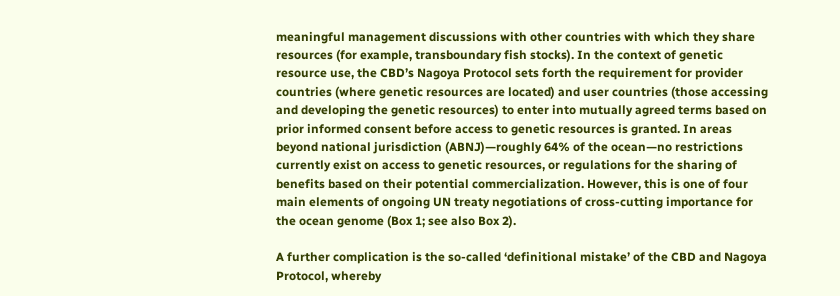meaningful management discussions with other countries with which they share resources (for example, transboundary fish stocks). In the context of genetic resource use, the CBD’s Nagoya Protocol sets forth the requirement for provider countries (where genetic resources are located) and user countries (those accessing and developing the genetic resources) to enter into mutually agreed terms based on prior informed consent before access to genetic resources is granted. In areas beyond national jurisdiction (ABNJ)—roughly 64% of the ocean—no restrictions currently exist on access to genetic resources, or regulations for the sharing of benefits based on their potential commercialization. However, this is one of four main elements of ongoing UN treaty negotiations of cross-cutting importance for the ocean genome (Box 1; see also Box 2).

A further complication is the so-called ‘definitional mistake’ of the CBD and Nagoya Protocol, whereby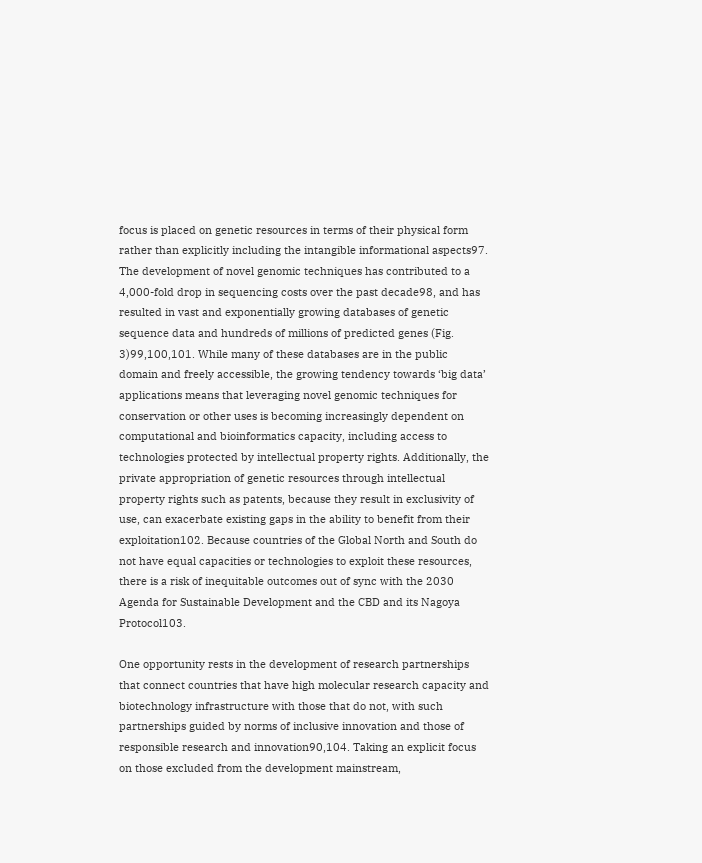focus is placed on genetic resources in terms of their physical form rather than explicitly including the intangible informational aspects97. The development of novel genomic techniques has contributed to a 4,000-fold drop in sequencing costs over the past decade98, and has resulted in vast and exponentially growing databases of genetic sequence data and hundreds of millions of predicted genes (Fig. 3)99,100,101. While many of these databases are in the public domain and freely accessible, the growing tendency towards ‘big data’ applications means that leveraging novel genomic techniques for conservation or other uses is becoming increasingly dependent on computational and bioinformatics capacity, including access to technologies protected by intellectual property rights. Additionally, the private appropriation of genetic resources through intellectual property rights such as patents, because they result in exclusivity of use, can exacerbate existing gaps in the ability to benefit from their exploitation102. Because countries of the Global North and South do not have equal capacities or technologies to exploit these resources, there is a risk of inequitable outcomes out of sync with the 2030 Agenda for Sustainable Development and the CBD and its Nagoya Protocol103.

One opportunity rests in the development of research partnerships that connect countries that have high molecular research capacity and biotechnology infrastructure with those that do not, with such partnerships guided by norms of inclusive innovation and those of responsible research and innovation90,104. Taking an explicit focus on those excluded from the development mainstream,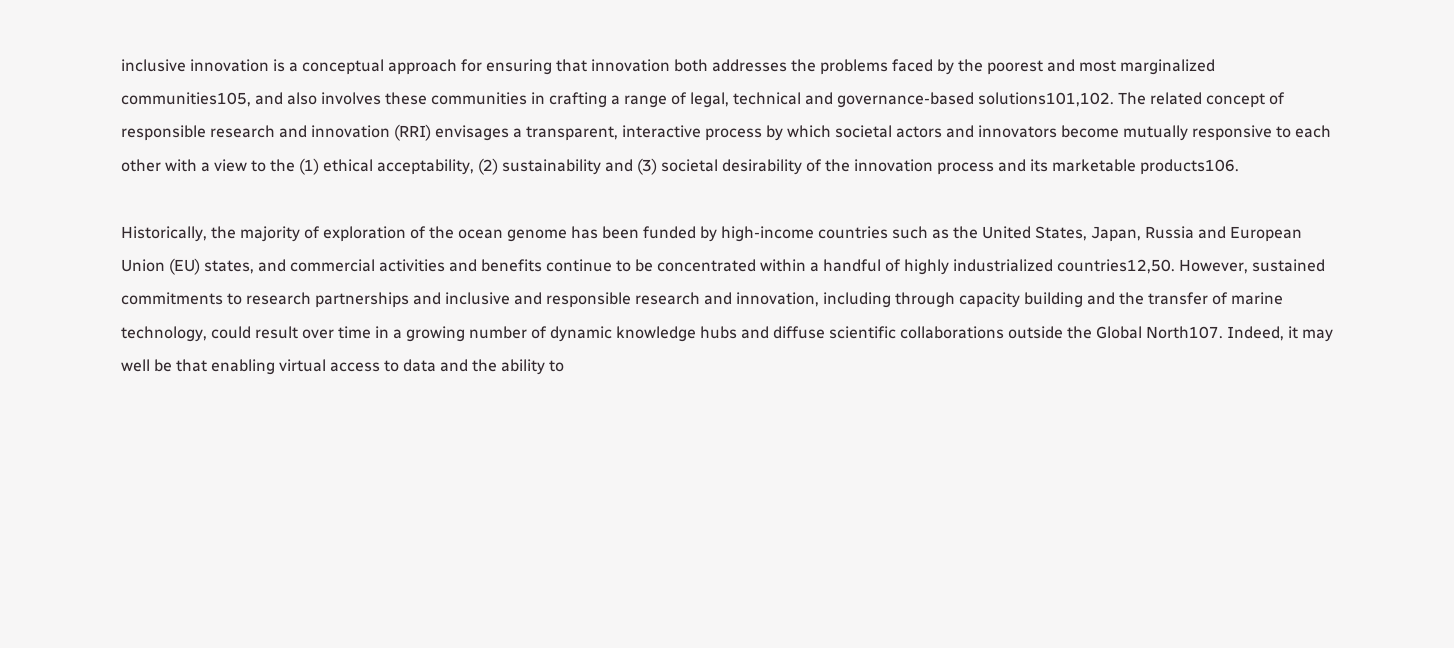inclusive innovation is a conceptual approach for ensuring that innovation both addresses the problems faced by the poorest and most marginalized communities105, and also involves these communities in crafting a range of legal, technical and governance-based solutions101,102. The related concept of responsible research and innovation (RRI) envisages a transparent, interactive process by which societal actors and innovators become mutually responsive to each other with a view to the (1) ethical acceptability, (2) sustainability and (3) societal desirability of the innovation process and its marketable products106.

Historically, the majority of exploration of the ocean genome has been funded by high-income countries such as the United States, Japan, Russia and European Union (EU) states, and commercial activities and benefits continue to be concentrated within a handful of highly industrialized countries12,50. However, sustained commitments to research partnerships and inclusive and responsible research and innovation, including through capacity building and the transfer of marine technology, could result over time in a growing number of dynamic knowledge hubs and diffuse scientific collaborations outside the Global North107. Indeed, it may well be that enabling virtual access to data and the ability to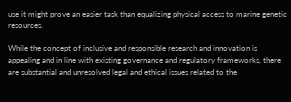use it might prove an easier task than equalizing physical access to marine genetic resources.

While the concept of inclusive and responsible research and innovation is appealing and in line with existing governance and regulatory frameworks, there are substantial and unresolved legal and ethical issues related to the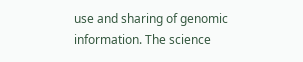use and sharing of genomic information. The science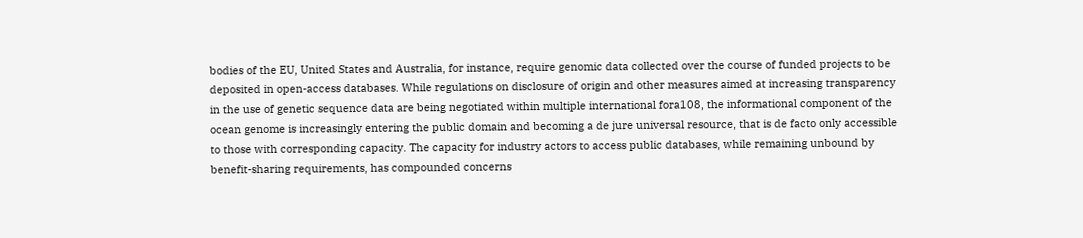bodies of the EU, United States and Australia, for instance, require genomic data collected over the course of funded projects to be deposited in open-access databases. While regulations on disclosure of origin and other measures aimed at increasing transparency in the use of genetic sequence data are being negotiated within multiple international fora108, the informational component of the ocean genome is increasingly entering the public domain and becoming a de jure universal resource, that is de facto only accessible to those with corresponding capacity. The capacity for industry actors to access public databases, while remaining unbound by benefit-sharing requirements, has compounded concerns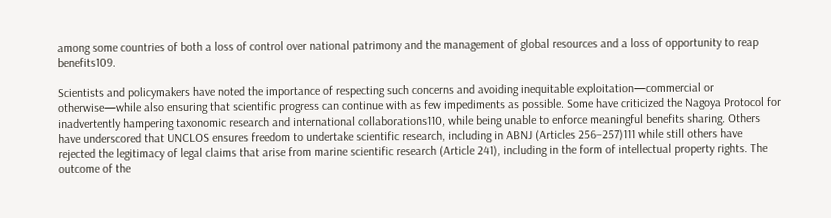among some countries of both a loss of control over national patrimony and the management of global resources and a loss of opportunity to reap benefits109.

Scientists and policymakers have noted the importance of respecting such concerns and avoiding inequitable exploitation—commercial or otherwise—while also ensuring that scientific progress can continue with as few impediments as possible. Some have criticized the Nagoya Protocol for inadvertently hampering taxonomic research and international collaborations110, while being unable to enforce meaningful benefits sharing. Others have underscored that UNCLOS ensures freedom to undertake scientific research, including in ABNJ (Articles 256–257)111 while still others have rejected the legitimacy of legal claims that arise from marine scientific research (Article 241), including in the form of intellectual property rights. The outcome of the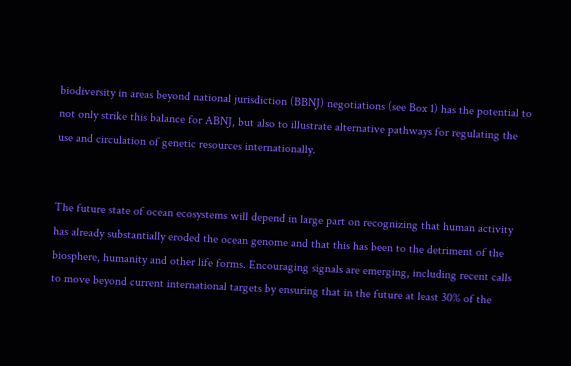biodiversity in areas beyond national jurisdiction (BBNJ) negotiations (see Box 1) has the potential to not only strike this balance for ABNJ, but also to illustrate alternative pathways for regulating the use and circulation of genetic resources internationally.


The future state of ocean ecosystems will depend in large part on recognizing that human activity has already substantially eroded the ocean genome and that this has been to the detriment of the biosphere, humanity and other life forms. Encouraging signals are emerging, including recent calls to move beyond current international targets by ensuring that in the future at least 30% of the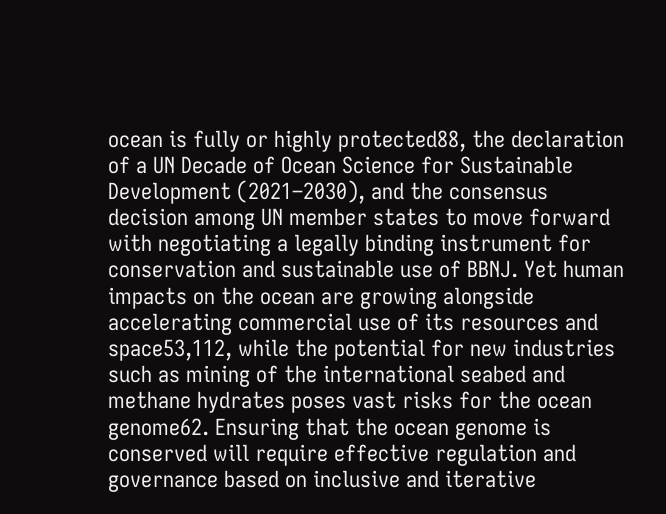ocean is fully or highly protected88, the declaration of a UN Decade of Ocean Science for Sustainable Development (2021–2030), and the consensus decision among UN member states to move forward with negotiating a legally binding instrument for conservation and sustainable use of BBNJ. Yet human impacts on the ocean are growing alongside accelerating commercial use of its resources and space53,112, while the potential for new industries such as mining of the international seabed and methane hydrates poses vast risks for the ocean genome62. Ensuring that the ocean genome is conserved will require effective regulation and governance based on inclusive and iterative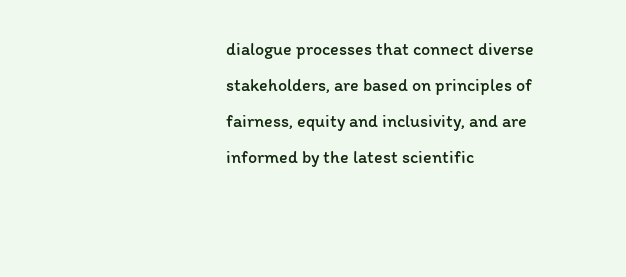dialogue processes that connect diverse stakeholders, are based on principles of fairness, equity and inclusivity, and are informed by the latest scientific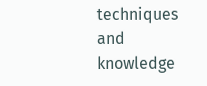techniques and knowledge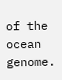of the ocean genome.